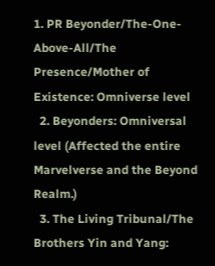1. PR Beyonder/The-One-Above-All/The Presence/Mother of Existence: Omniverse level
  2. Beyonders: Omniversal level (Affected the entire Marvelverse and the Beyond Realm.)
  3. The Living Tribunal/The Brothers Yin and Yang: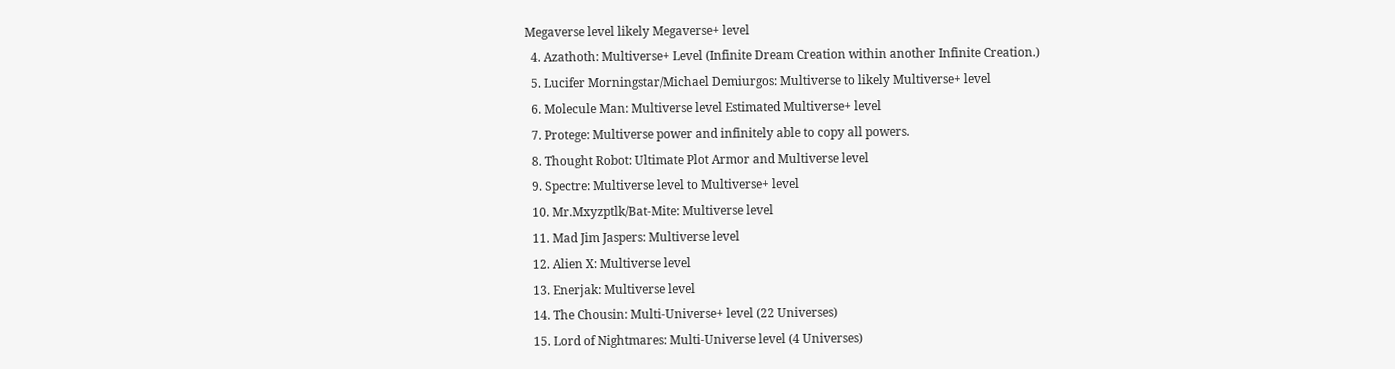Megaverse level likely Megaverse+ level
  4. Azathoth: Multiverse+ Level (Infinite Dream Creation within another Infinite Creation.)
  5. Lucifer Morningstar/Michael Demiurgos: Multiverse to likely Multiverse+ level
  6. Molecule Man: Multiverse level Estimated Multiverse+ level
  7. Protege: Multiverse power and infinitely able to copy all powers.
  8. Thought Robot: Ultimate Plot Armor and Multiverse level
  9. Spectre: Multiverse level to Multiverse+ level
  10. Mr.Mxyzptlk/Bat-Mite: Multiverse level
  11. Mad Jim Jaspers: Multiverse level
  12. Alien X: Multiverse level
  13. Enerjak: Multiverse level
  14. The Chousin: Multi-Universe+ level (22 Universes)
  15. Lord of Nightmares: Multi-Universe level (4 Universes)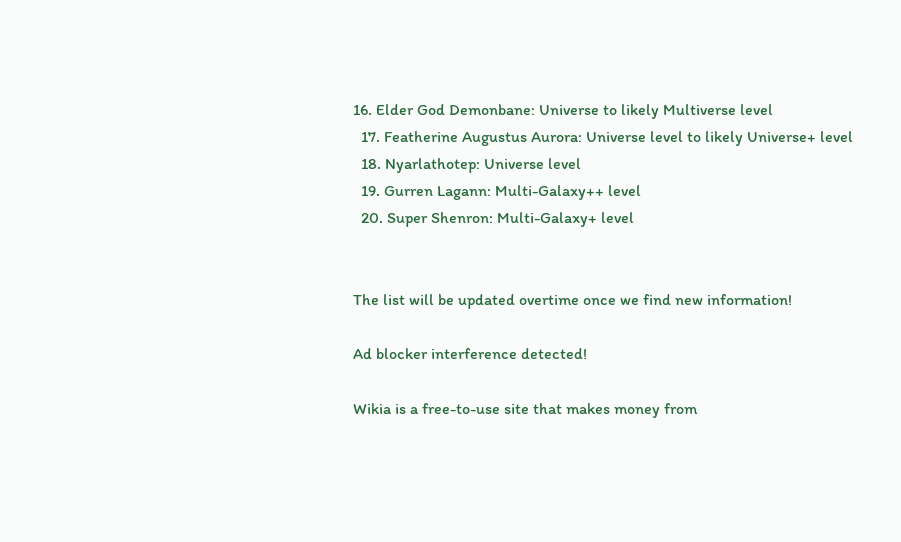16. Elder God Demonbane: Universe to likely Multiverse level
  17. Featherine Augustus Aurora: Universe level to likely Universe+ level
  18. Nyarlathotep: Universe level
  19. Gurren Lagann: Multi-Galaxy++ level
  20. Super Shenron: Multi-Galaxy+ level


The list will be updated overtime once we find new information!

Ad blocker interference detected!

Wikia is a free-to-use site that makes money from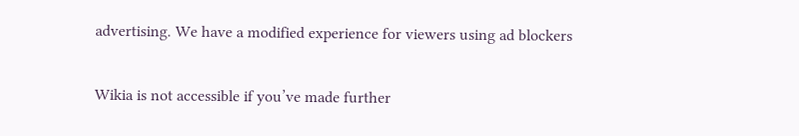advertising. We have a modified experience for viewers using ad blockers

Wikia is not accessible if you’ve made further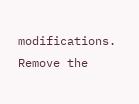modifications. Remove the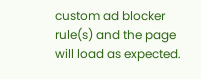custom ad blocker rule(s) and the page will load as expected.